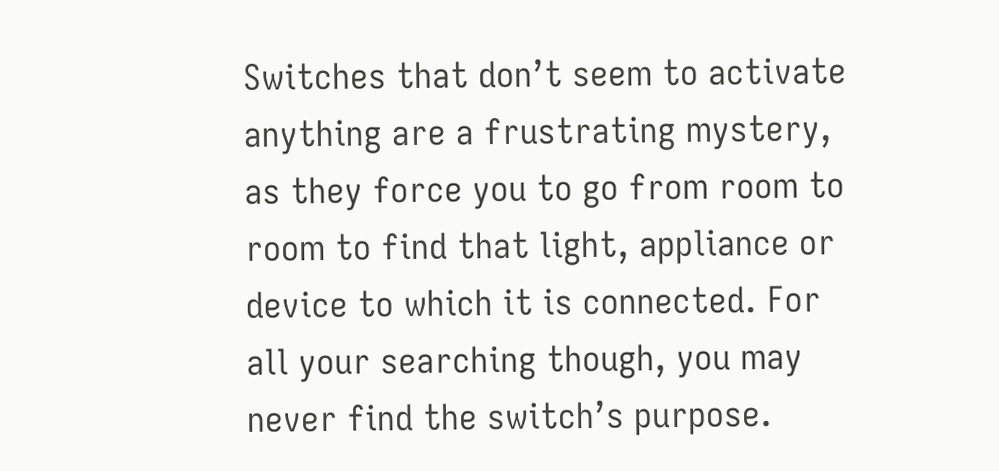Switches that don’t seem to activate anything are a frustrating mystery, as they force you to go from room to room to find that light, appliance or device to which it is connected. For all your searching though, you may never find the switch’s purpose.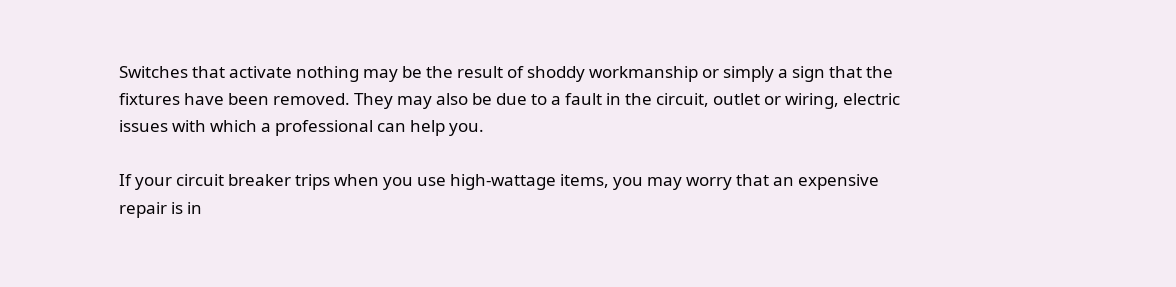Switches that activate nothing may be the result of shoddy workmanship or simply a sign that the fixtures have been removed. They may also be due to a fault in the circuit, outlet or wiring, electric issues with which a professional can help you.

If your circuit breaker trips when you use high-wattage items, you may worry that an expensive repair is in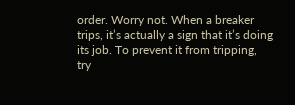order. Worry not. When a breaker trips, it’s actually a sign that it’s doing its job. To prevent it from tripping, try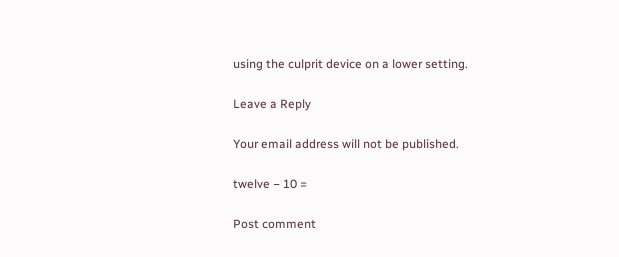using the culprit device on a lower setting.

Leave a Reply

Your email address will not be published.

twelve − 10 =

Post comment